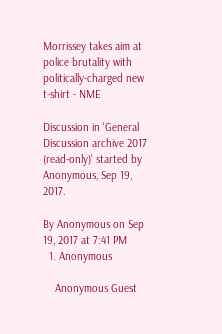Morrissey takes aim at police brutality with politically-charged new t-shirt - NME

Discussion in 'General Discussion archive 2017 (read-only)' started by Anonymous, Sep 19, 2017.

By Anonymous on Sep 19, 2017 at 7:41 PM
  1. Anonymous

    Anonymous Guest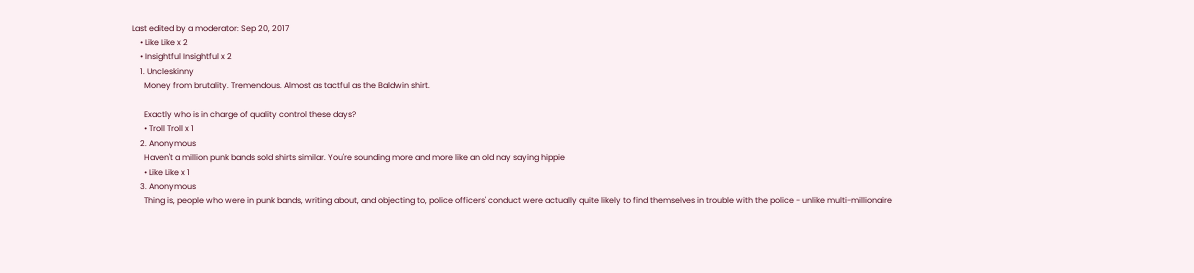Last edited by a moderator: Sep 20, 2017
    • Like Like x 2
    • Insightful Insightful x 2
    1. Uncleskinny
      Money from brutality. Tremendous. Almost as tactful as the Baldwin shirt.

      Exactly who is in charge of quality control these days?
      • Troll Troll x 1
    2. Anonymous
      Haven't a million punk bands sold shirts similar. You're sounding more and more like an old nay saying hippie
      • Like Like x 1
    3. Anonymous
      Thing is, people who were in punk bands, writing about, and objecting to, police officers' conduct were actually quite likely to find themselves in trouble with the police - unlike multi-millionaire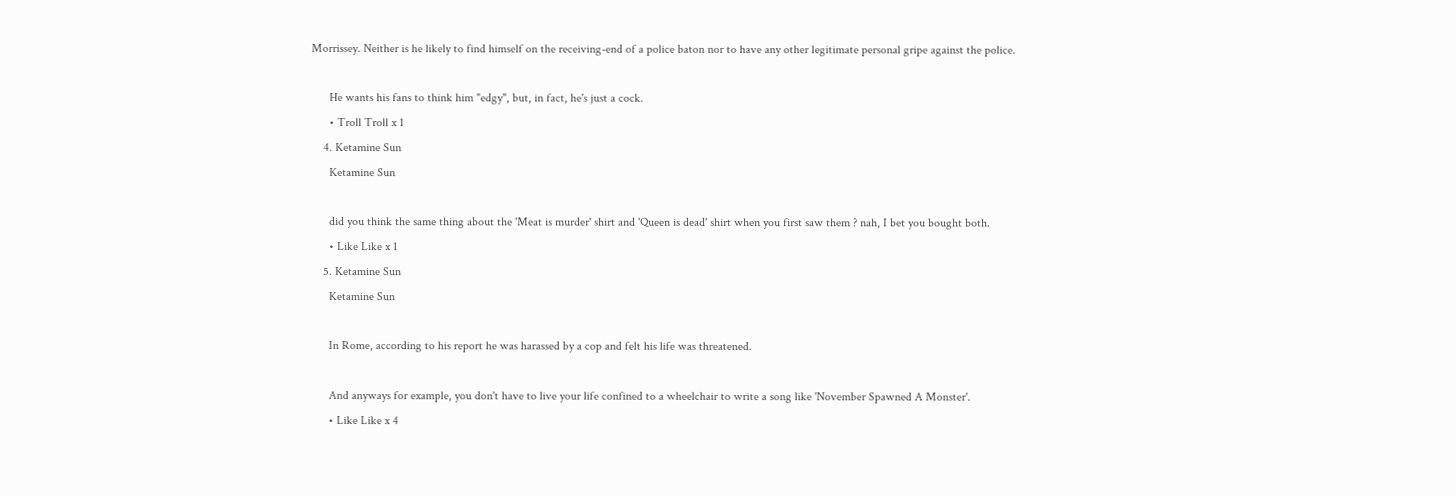Morrissey. Neither is he likely to find himself on the receiving-end of a police baton nor to have any other legitimate personal gripe against the police.

      He wants his fans to think him "edgy", but, in fact, he's just a cock.
      • Troll Troll x 1
    4. Ketamine Sun
      Ketamine Sun

      did you think the same thing about the 'Meat is murder' shirt and 'Queen is dead' shirt when you first saw them ? nah, I bet you bought both.
      • Like Like x 1
    5. Ketamine Sun
      Ketamine Sun

      In Rome, according to his report he was harassed by a cop and felt his life was threatened.

      And anyways for example, you don't have to live your life confined to a wheelchair to write a song like 'November Spawned A Monster'.
      • Like Like x 4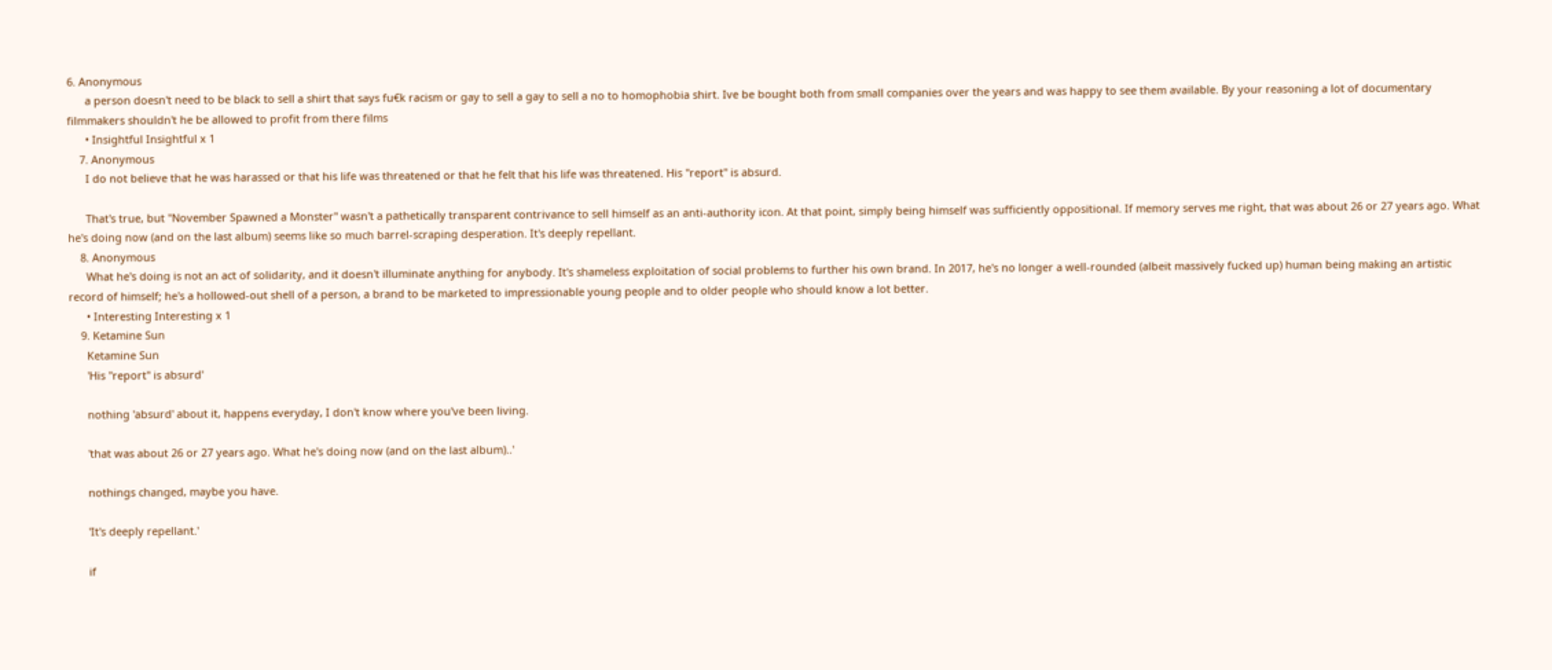6. Anonymous
      a person doesn't need to be black to sell a shirt that says fu€k racism or gay to sell a gay to sell a no to homophobia shirt. Ive be bought both from small companies over the years and was happy to see them available. By your reasoning a lot of documentary filmmakers shouldn't he be allowed to profit from there films
      • Insightful Insightful x 1
    7. Anonymous
      I do not believe that he was harassed or that his life was threatened or that he felt that his life was threatened. His "report" is absurd.

      That's true, but "November Spawned a Monster" wasn't a pathetically transparent contrivance to sell himself as an anti-authority icon. At that point, simply being himself was sufficiently oppositional. If memory serves me right, that was about 26 or 27 years ago. What he's doing now (and on the last album) seems like so much barrel-scraping desperation. It's deeply repellant.
    8. Anonymous
      What he's doing is not an act of solidarity, and it doesn't illuminate anything for anybody. It's shameless exploitation of social problems to further his own brand. In 2017, he's no longer a well-rounded (albeit massively fucked up) human being making an artistic record of himself; he's a hollowed-out shell of a person, a brand to be marketed to impressionable young people and to older people who should know a lot better.
      • Interesting Interesting x 1
    9. Ketamine Sun
      Ketamine Sun
      'His "report" is absurd'

      nothing 'absurd' about it, happens everyday, I don't know where you've been living.

      'that was about 26 or 27 years ago. What he's doing now (and on the last album)..'

      nothings changed, maybe you have.

      'It's deeply repellant.'

      if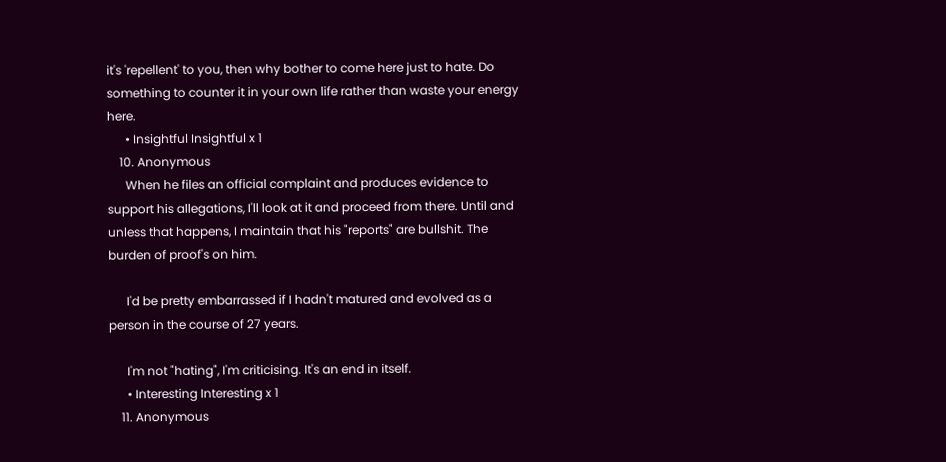it's 'repellent' to you, then why bother to come here just to hate. Do something to counter it in your own life rather than waste your energy here.
      • Insightful Insightful x 1
    10. Anonymous
      When he files an official complaint and produces evidence to support his allegations, I'll look at it and proceed from there. Until and unless that happens, I maintain that his "reports" are bullshit. The burden of proof's on him.

      I'd be pretty embarrassed if I hadn't matured and evolved as a person in the course of 27 years.

      I'm not "hating", I'm criticising. It's an end in itself.
      • Interesting Interesting x 1
    11. Anonymous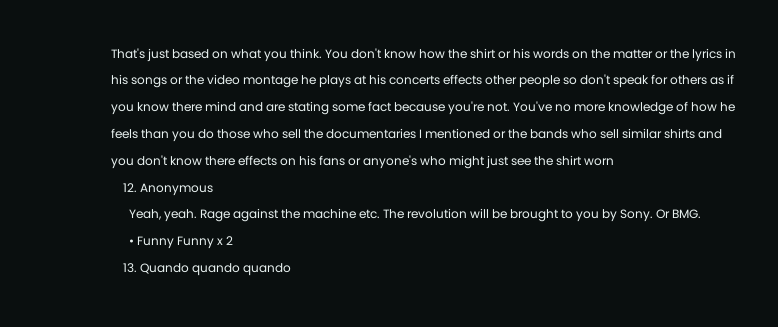That's just based on what you think. You don't know how the shirt or his words on the matter or the lyrics in his songs or the video montage he plays at his concerts effects other people so don't speak for others as if you know there mind and are stating some fact because you're not. You've no more knowledge of how he feels than you do those who sell the documentaries I mentioned or the bands who sell similar shirts and you don't know there effects on his fans or anyone's who might just see the shirt worn
    12. Anonymous
      Yeah, yeah. Rage against the machine etc. The revolution will be brought to you by Sony. Or BMG.
      • Funny Funny x 2
    13. Quando quando quando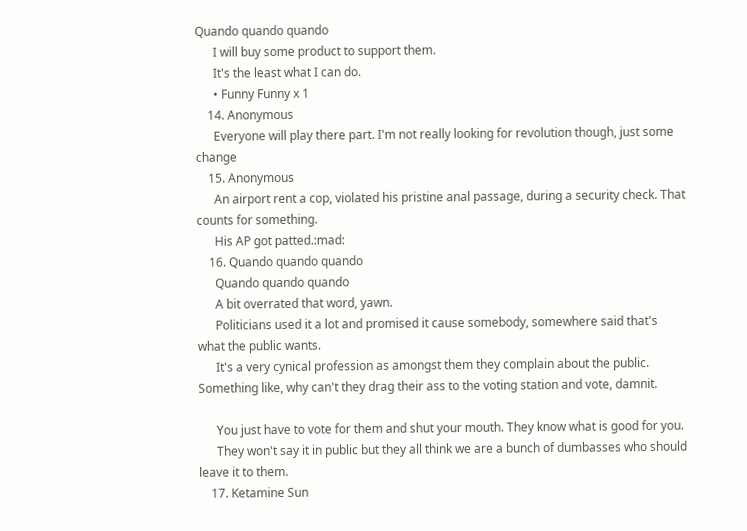Quando quando quando
      I will buy some product to support them.
      It's the least what I can do.
      • Funny Funny x 1
    14. Anonymous
      Everyone will play there part. I'm not really looking for revolution though, just some change
    15. Anonymous
      An airport rent a cop, violated his pristine anal passage, during a security check. That counts for something.
      His AP got patted.:mad:
    16. Quando quando quando
      Quando quando quando
      A bit overrated that word, yawn.
      Politicians used it a lot and promised it cause somebody, somewhere said that's what the public wants.
      It's a very cynical profession as amongst them they complain about the public. Something like, why can't they drag their ass to the voting station and vote, damnit.

      You just have to vote for them and shut your mouth. They know what is good for you.
      They won't say it in public but they all think we are a bunch of dumbasses who should leave it to them.
    17. Ketamine Sun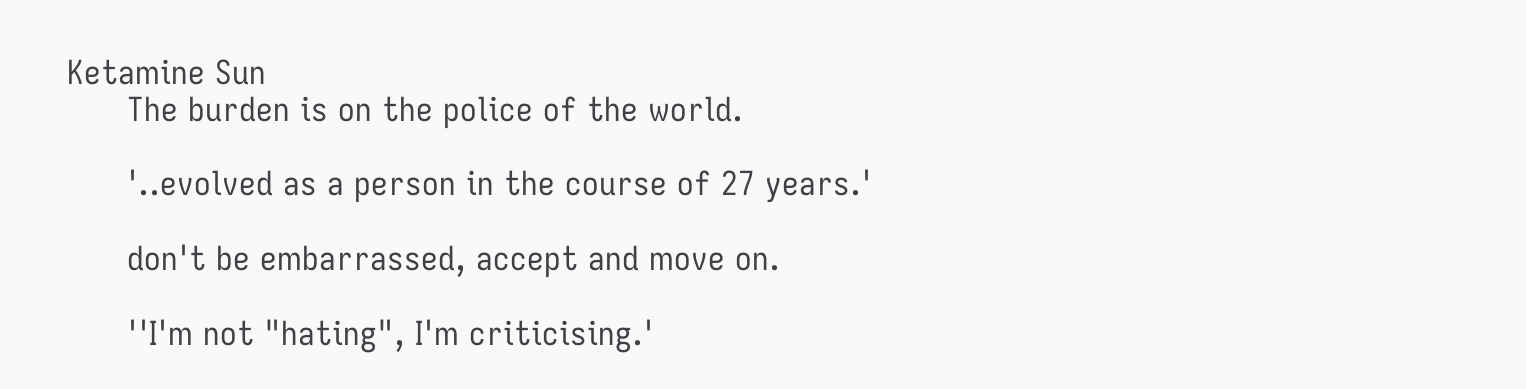Ketamine Sun
      The burden is on the police of the world.

      '..evolved as a person in the course of 27 years.'

      don't be embarrassed, accept and move on.

      ''I'm not "hating", I'm criticising.'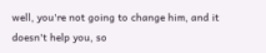well, you're not going to change him, and it doesn't help you, so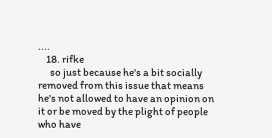....
    18. rifke
      so just because he's a bit socially removed from this issue that means he's not allowed to have an opinion on it or be moved by the plight of people who have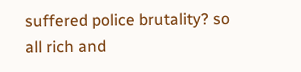suffered police brutality? so all rich and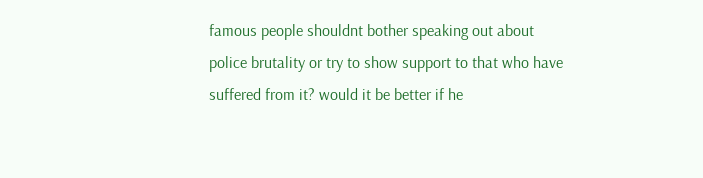famous people shouldnt bother speaking out about police brutality or try to show support to that who have suffered from it? would it be better if he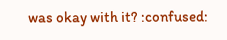was okay with it? :confused: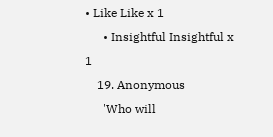• Like Like x 1
      • Insightful Insightful x 1
    19. Anonymous
      'Who will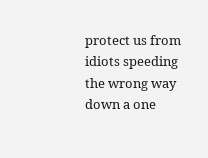protect us from idiots speeding the wrong way down a one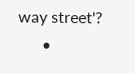way street'?
      •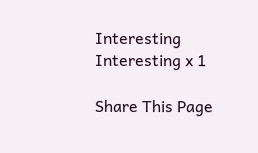Interesting Interesting x 1

Share This Page